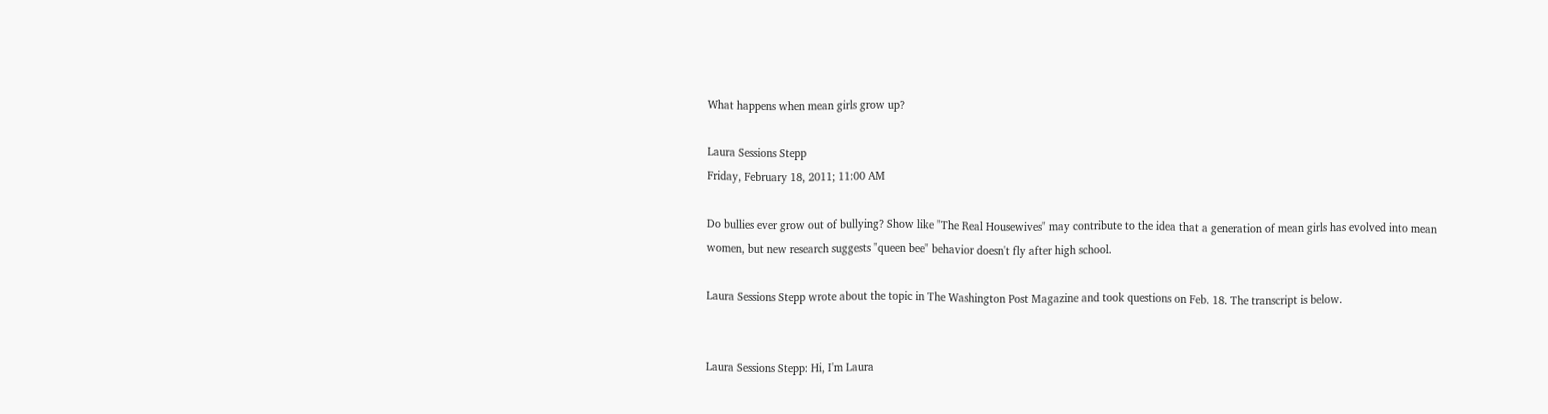What happens when mean girls grow up?

Laura Sessions Stepp
Friday, February 18, 2011; 11:00 AM

Do bullies ever grow out of bullying? Show like "The Real Housewives" may contribute to the idea that a generation of mean girls has evolved into mean women, but new research suggests "queen bee" behavior doesn't fly after high school.

Laura Sessions Stepp wrote about the topic in The Washington Post Magazine and took questions on Feb. 18. The transcript is below.


Laura Sessions Stepp: Hi, I'm Laura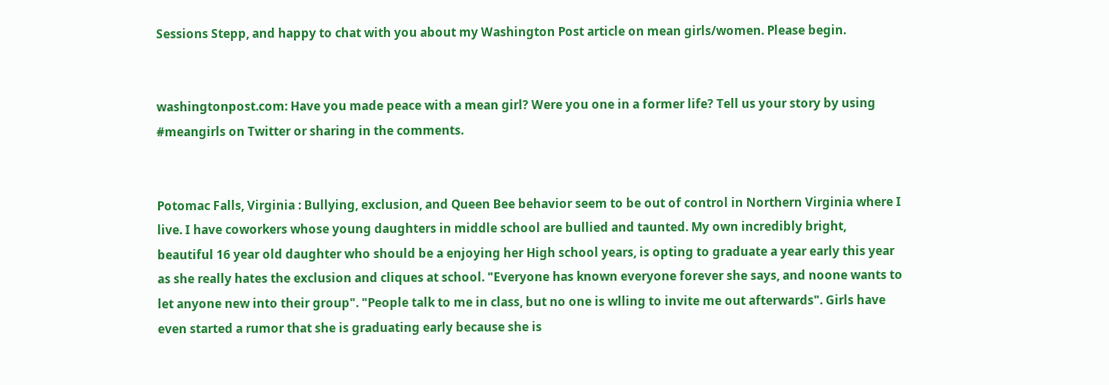Sessions Stepp, and happy to chat with you about my Washington Post article on mean girls/women. Please begin.


washingtonpost.com: Have you made peace with a mean girl? Were you one in a former life? Tell us your story by using #meangirls on Twitter or sharing in the comments.


Potomac Falls, Virginia : Bullying, exclusion, and Queen Bee behavior seem to be out of control in Northern Virginia where I live. I have coworkers whose young daughters in middle school are bullied and taunted. My own incredibly bright, beautiful 16 year old daughter who should be a enjoying her High school years, is opting to graduate a year early this year as she really hates the exclusion and cliques at school. "Everyone has known everyone forever she says, and noone wants to let anyone new into their group". "People talk to me in class, but no one is wlling to invite me out afterwards". Girls have even started a rumor that she is graduating early because she is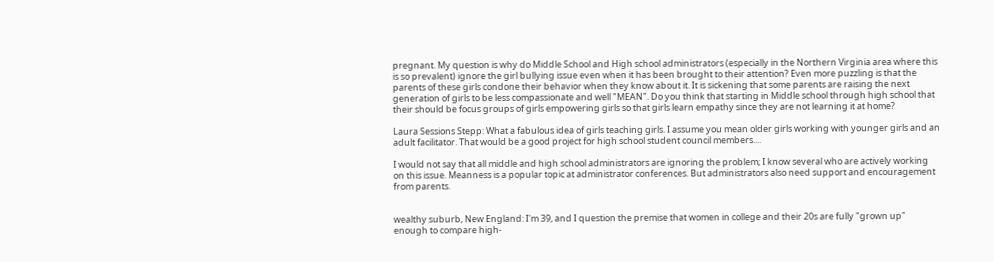pregnant. My question is why do Middle School and High school administrators (especially in the Northern Virginia area where this is so prevalent) ignore the girl bullying issue even when it has been brought to their attention? Even more puzzling is that the parents of these girls condone their behavior when they know about it. It is sickening that some parents are raising the next generation of girls to be less compassionate and well "MEAN". Do you think that starting in Middle school through high school that their should be focus groups of girls empowering girls so that girls learn empathy since they are not learning it at home?

Laura Sessions Stepp: What a fabulous idea of girls teaching girls. I assume you mean older girls working with younger girls and an adult facilitator. That would be a good project for high school student council members....

I would not say that all middle and high school administrators are ignoring the problem; I know several who are actively working on this issue. Meanness is a popular topic at administrator conferences. But administrators also need support and encouragement from parents.


wealthy suburb, New England: I'm 39, and I question the premise that women in college and their 20s are fully "grown up" enough to compare high-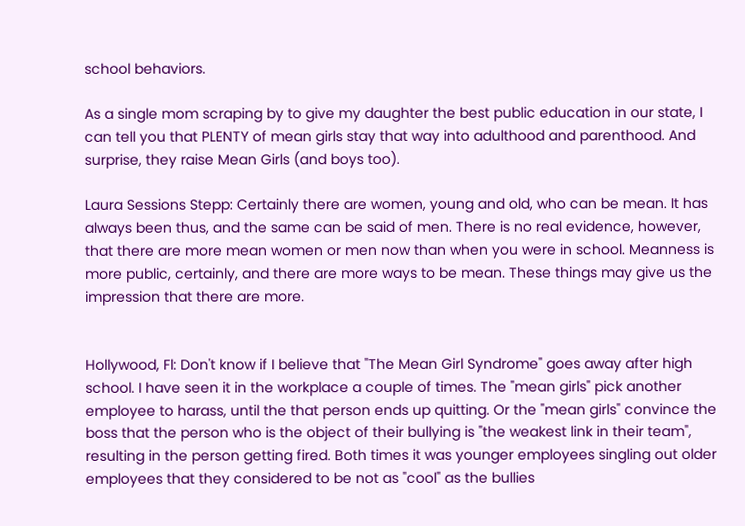school behaviors.

As a single mom scraping by to give my daughter the best public education in our state, I can tell you that PLENTY of mean girls stay that way into adulthood and parenthood. And surprise, they raise Mean Girls (and boys too).

Laura Sessions Stepp: Certainly there are women, young and old, who can be mean. It has always been thus, and the same can be said of men. There is no real evidence, however, that there are more mean women or men now than when you were in school. Meanness is more public, certainly, and there are more ways to be mean. These things may give us the impression that there are more.


Hollywood, Fl: Don't know if I believe that "The Mean Girl Syndrome" goes away after high school. I have seen it in the workplace a couple of times. The "mean girls" pick another employee to harass, until the that person ends up quitting. Or the "mean girls" convince the boss that the person who is the object of their bullying is "the weakest link in their team", resulting in the person getting fired. Both times it was younger employees singling out older employees that they considered to be not as "cool" as the bullies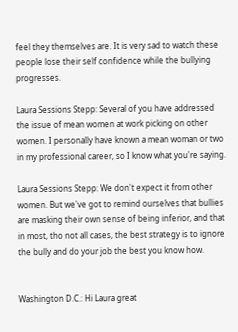feel they themselves are. It is very sad to watch these people lose their self confidence while the bullying progresses.

Laura Sessions Stepp: Several of you have addressed the issue of mean women at work picking on other women. I personally have known a mean woman or two in my professional career, so I know what you're saying.

Laura Sessions Stepp: We don't expect it from other women. But we've got to remind ourselves that bullies are masking their own sense of being inferior, and that in most, tho not all cases, the best strategy is to ignore the bully and do your job the best you know how.


Washington D.C.: Hi Laura great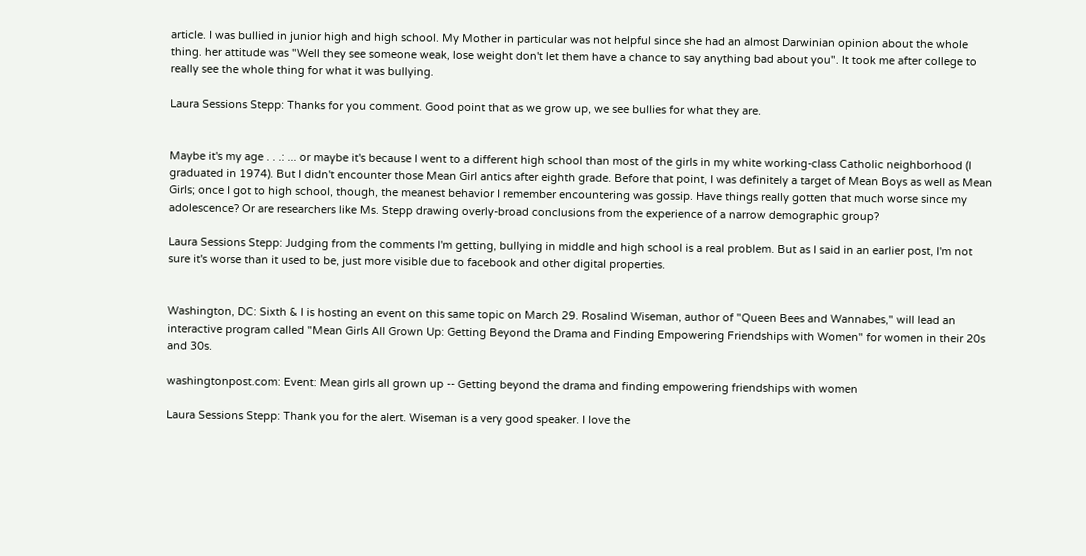article. I was bullied in junior high and high school. My Mother in particular was not helpful since she had an almost Darwinian opinion about the whole thing. her attitude was "Well they see someone weak, lose weight don't let them have a chance to say anything bad about you". It took me after college to really see the whole thing for what it was bullying.

Laura Sessions Stepp: Thanks for you comment. Good point that as we grow up, we see bullies for what they are.


Maybe it's my age . . .: ... or maybe it's because I went to a different high school than most of the girls in my white working-class Catholic neighborhood (I graduated in 1974). But I didn't encounter those Mean Girl antics after eighth grade. Before that point, I was definitely a target of Mean Boys as well as Mean Girls; once I got to high school, though, the meanest behavior I remember encountering was gossip. Have things really gotten that much worse since my adolescence? Or are researchers like Ms. Stepp drawing overly-broad conclusions from the experience of a narrow demographic group?

Laura Sessions Stepp: Judging from the comments I'm getting, bullying in middle and high school is a real problem. But as I said in an earlier post, I'm not sure it's worse than it used to be, just more visible due to facebook and other digital properties.


Washington, DC: Sixth & I is hosting an event on this same topic on March 29. Rosalind Wiseman, author of "Queen Bees and Wannabes," will lead an interactive program called "Mean Girls All Grown Up: Getting Beyond the Drama and Finding Empowering Friendships with Women" for women in their 20s and 30s.

washingtonpost.com: Event: Mean girls all grown up -- Getting beyond the drama and finding empowering friendships with women

Laura Sessions Stepp: Thank you for the alert. Wiseman is a very good speaker. I love the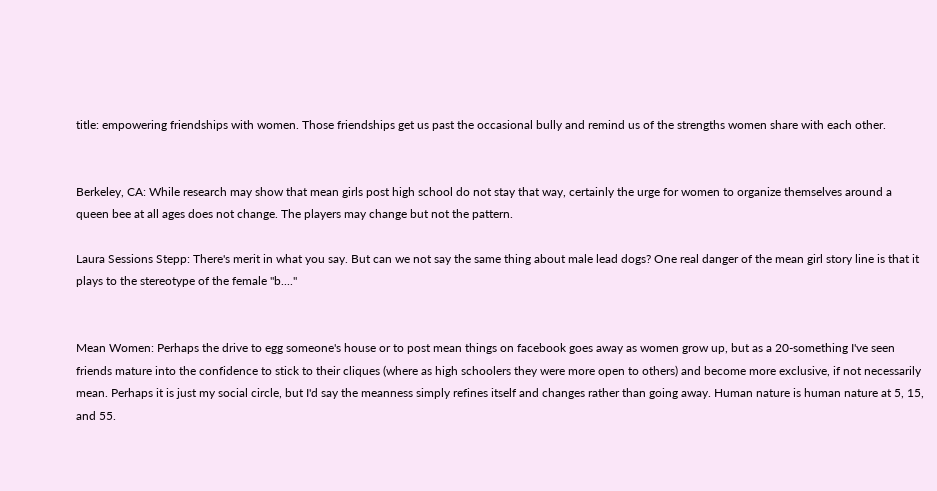title: empowering friendships with women. Those friendships get us past the occasional bully and remind us of the strengths women share with each other.


Berkeley, CA: While research may show that mean girls post high school do not stay that way, certainly the urge for women to organize themselves around a queen bee at all ages does not change. The players may change but not the pattern.

Laura Sessions Stepp: There's merit in what you say. But can we not say the same thing about male lead dogs? One real danger of the mean girl story line is that it plays to the stereotype of the female "b...."


Mean Women: Perhaps the drive to egg someone's house or to post mean things on facebook goes away as women grow up, but as a 20-something I've seen friends mature into the confidence to stick to their cliques (where as high schoolers they were more open to others) and become more exclusive, if not necessarily mean. Perhaps it is just my social circle, but I'd say the meanness simply refines itself and changes rather than going away. Human nature is human nature at 5, 15, and 55.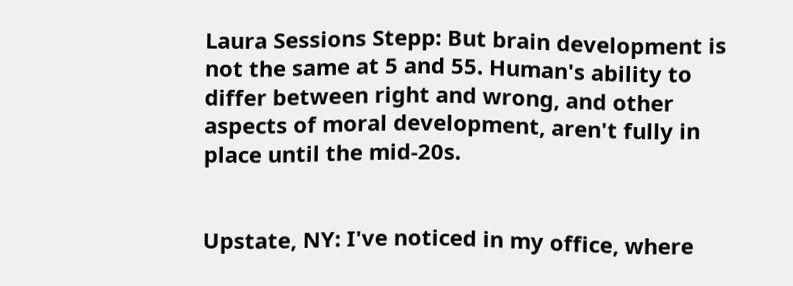Laura Sessions Stepp: But brain development is not the same at 5 and 55. Human's ability to differ between right and wrong, and other aspects of moral development, aren't fully in place until the mid-20s.


Upstate, NY: I've noticed in my office, where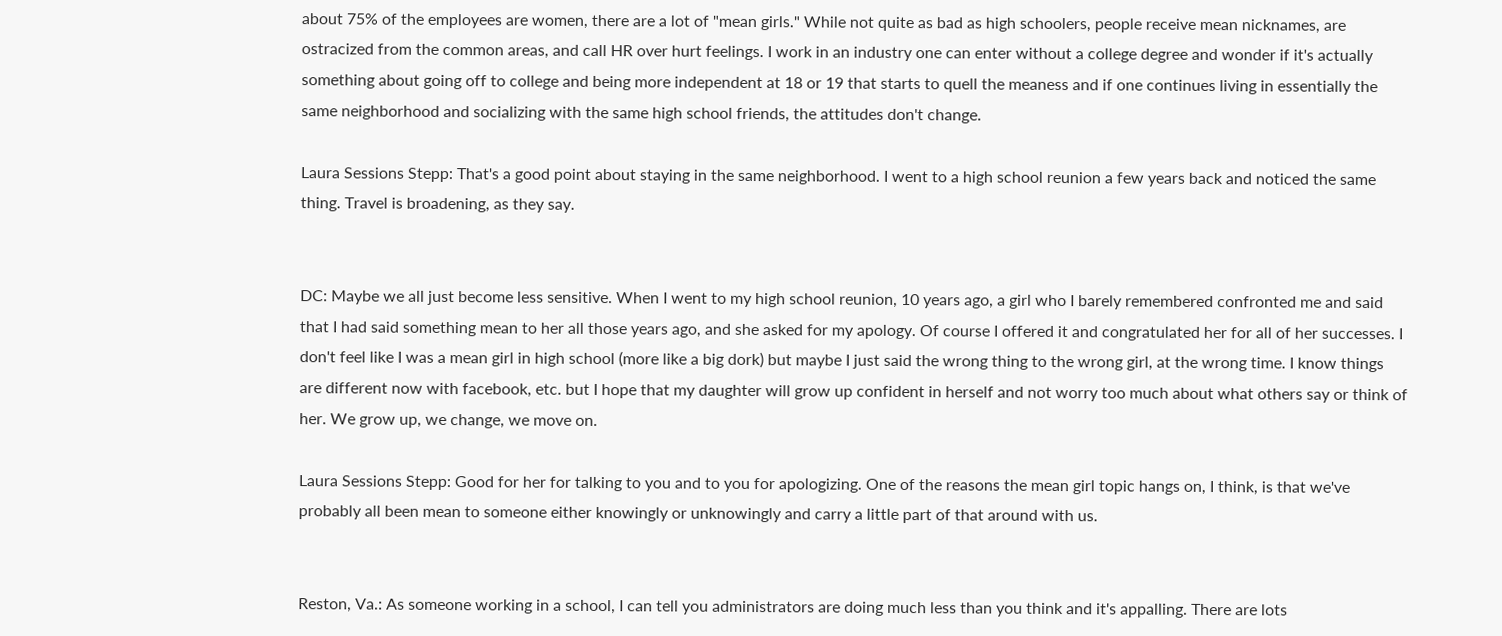about 75% of the employees are women, there are a lot of "mean girls." While not quite as bad as high schoolers, people receive mean nicknames, are ostracized from the common areas, and call HR over hurt feelings. I work in an industry one can enter without a college degree and wonder if it's actually something about going off to college and being more independent at 18 or 19 that starts to quell the meaness and if one continues living in essentially the same neighborhood and socializing with the same high school friends, the attitudes don't change.

Laura Sessions Stepp: That's a good point about staying in the same neighborhood. I went to a high school reunion a few years back and noticed the same thing. Travel is broadening, as they say.


DC: Maybe we all just become less sensitive. When I went to my high school reunion, 10 years ago, a girl who I barely remembered confronted me and said that I had said something mean to her all those years ago, and she asked for my apology. Of course I offered it and congratulated her for all of her successes. I don't feel like I was a mean girl in high school (more like a big dork) but maybe I just said the wrong thing to the wrong girl, at the wrong time. I know things are different now with facebook, etc. but I hope that my daughter will grow up confident in herself and not worry too much about what others say or think of her. We grow up, we change, we move on.

Laura Sessions Stepp: Good for her for talking to you and to you for apologizing. One of the reasons the mean girl topic hangs on, I think, is that we've probably all been mean to someone either knowingly or unknowingly and carry a little part of that around with us.


Reston, Va.: As someone working in a school, I can tell you administrators are doing much less than you think and it's appalling. There are lots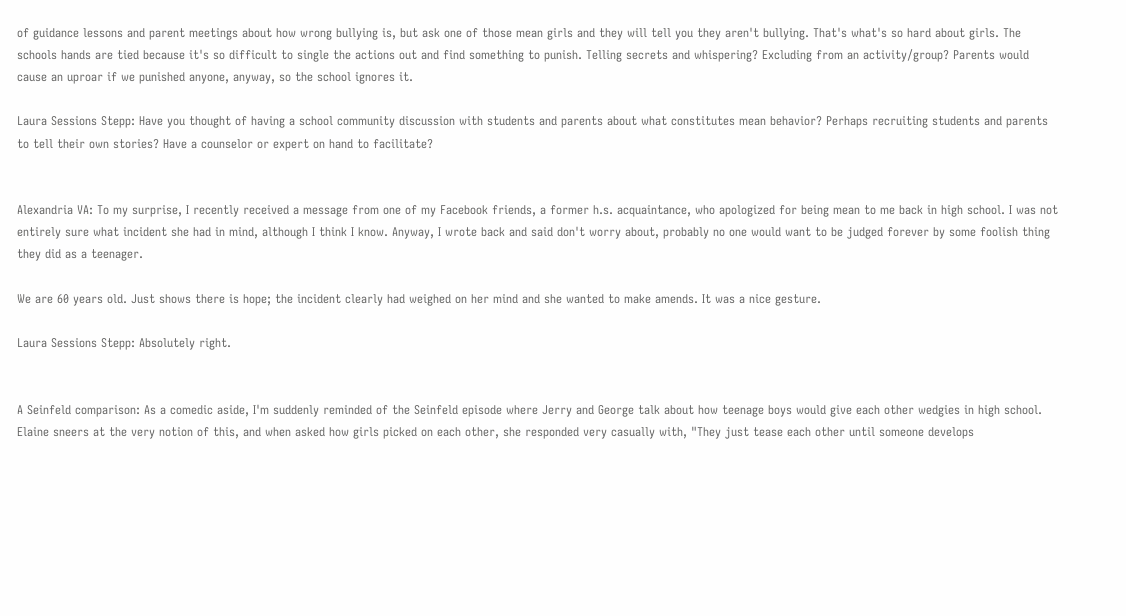of guidance lessons and parent meetings about how wrong bullying is, but ask one of those mean girls and they will tell you they aren't bullying. That's what's so hard about girls. The schools hands are tied because it's so difficult to single the actions out and find something to punish. Telling secrets and whispering? Excluding from an activity/group? Parents would cause an uproar if we punished anyone, anyway, so the school ignores it.

Laura Sessions Stepp: Have you thought of having a school community discussion with students and parents about what constitutes mean behavior? Perhaps recruiting students and parents to tell their own stories? Have a counselor or expert on hand to facilitate?


Alexandria VA: To my surprise, I recently received a message from one of my Facebook friends, a former h.s. acquaintance, who apologized for being mean to me back in high school. I was not entirely sure what incident she had in mind, although I think I know. Anyway, I wrote back and said don't worry about, probably no one would want to be judged forever by some foolish thing they did as a teenager.

We are 60 years old. Just shows there is hope; the incident clearly had weighed on her mind and she wanted to make amends. It was a nice gesture.

Laura Sessions Stepp: Absolutely right.


A Seinfeld comparison: As a comedic aside, I'm suddenly reminded of the Seinfeld episode where Jerry and George talk about how teenage boys would give each other wedgies in high school. Elaine sneers at the very notion of this, and when asked how girls picked on each other, she responded very casually with, "They just tease each other until someone develops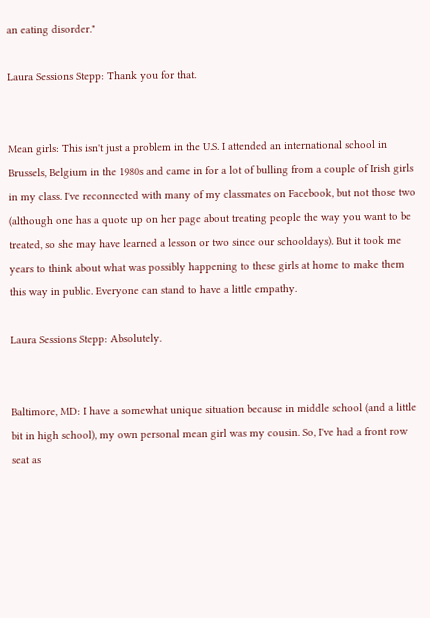an eating disorder."

Laura Sessions Stepp: Thank you for that.


Mean girls: This isn't just a problem in the U.S. I attended an international school in Brussels, Belgium in the 1980s and came in for a lot of bulling from a couple of Irish girls in my class. I've reconnected with many of my classmates on Facebook, but not those two (although one has a quote up on her page about treating people the way you want to be treated, so she may have learned a lesson or two since our schooldays). But it took me years to think about what was possibly happening to these girls at home to make them this way in public. Everyone can stand to have a little empathy.

Laura Sessions Stepp: Absolutely.


Baltimore, MD: I have a somewhat unique situation because in middle school (and a little bit in high school), my own personal mean girl was my cousin. So, I've had a front row seat as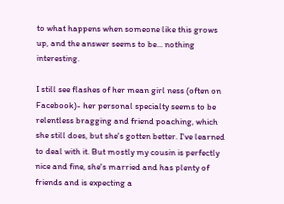to what happens when someone like this grows up, and the answer seems to be... nothing interesting.

I still see flashes of her mean girl ness (often on Facebook)- her personal specialty seems to be relentless bragging and friend poaching, which she still does, but she's gotten better. I've learned to deal with it. But mostly my cousin is perfectly nice and fine, she's married and has plenty of friends and is expecting a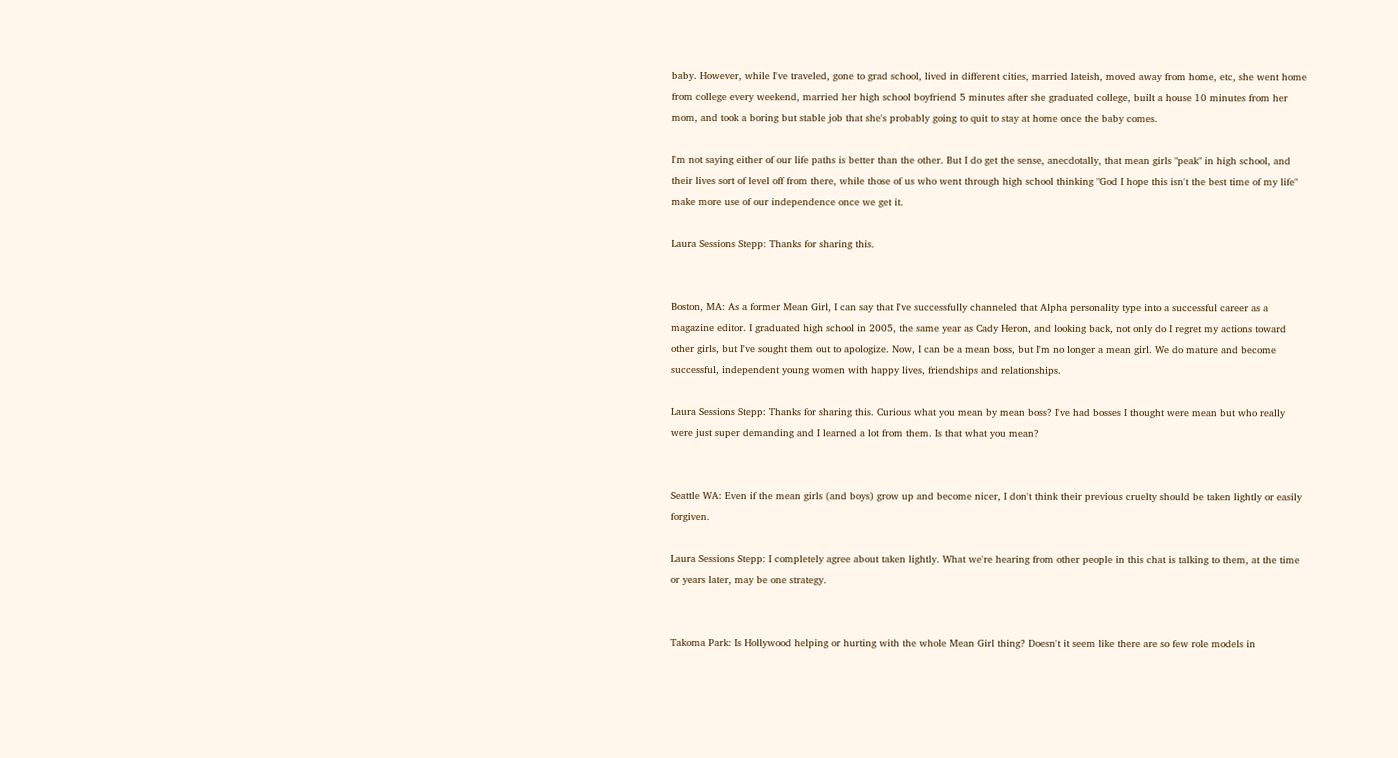baby. However, while I've traveled, gone to grad school, lived in different cities, married lateish, moved away from home, etc, she went home from college every weekend, married her high school boyfriend 5 minutes after she graduated college, built a house 10 minutes from her mom, and took a boring but stable job that she's probably going to quit to stay at home once the baby comes.

I'm not saying either of our life paths is better than the other. But I do get the sense, anecdotally, that mean girls "peak" in high school, and their lives sort of level off from there, while those of us who went through high school thinking "God I hope this isn't the best time of my life" make more use of our independence once we get it.

Laura Sessions Stepp: Thanks for sharing this.


Boston, MA: As a former Mean Girl, I can say that I've successfully channeled that Alpha personality type into a successful career as a magazine editor. I graduated high school in 2005, the same year as Cady Heron, and looking back, not only do I regret my actions toward other girls, but I've sought them out to apologize. Now, I can be a mean boss, but I'm no longer a mean girl. We do mature and become successful, independent young women with happy lives, friendships and relationships.

Laura Sessions Stepp: Thanks for sharing this. Curious what you mean by mean boss? I've had bosses I thought were mean but who really were just super demanding and I learned a lot from them. Is that what you mean?


Seattle WA: Even if the mean girls (and boys) grow up and become nicer, I don't think their previous cruelty should be taken lightly or easily forgiven.

Laura Sessions Stepp: I completely agree about taken lightly. What we're hearing from other people in this chat is talking to them, at the time or years later, may be one strategy.


Takoma Park: Is Hollywood helping or hurting with the whole Mean Girl thing? Doesn't it seem like there are so few role models in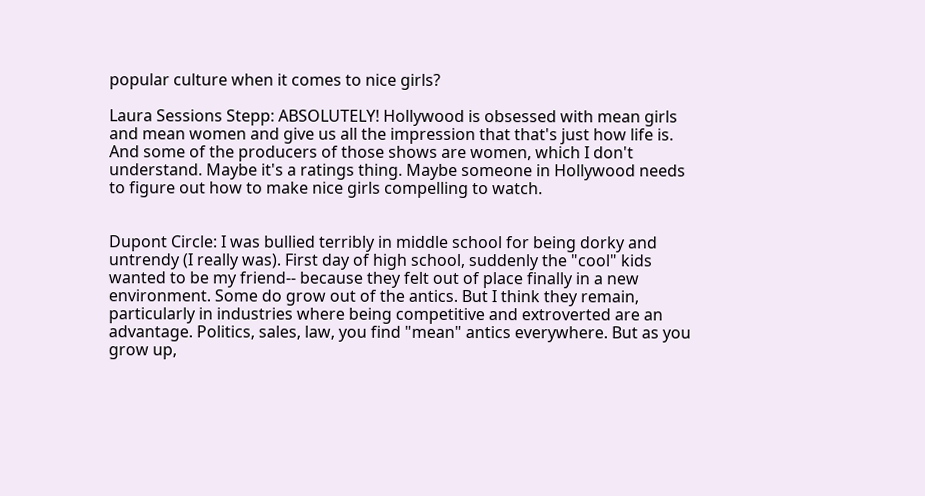popular culture when it comes to nice girls?

Laura Sessions Stepp: ABSOLUTELY! Hollywood is obsessed with mean girls and mean women and give us all the impression that that's just how life is. And some of the producers of those shows are women, which I don't understand. Maybe it's a ratings thing. Maybe someone in Hollywood needs to figure out how to make nice girls compelling to watch.


Dupont Circle: I was bullied terribly in middle school for being dorky and untrendy (I really was). First day of high school, suddenly the "cool" kids wanted to be my friend-- because they felt out of place finally in a new environment. Some do grow out of the antics. But I think they remain, particularly in industries where being competitive and extroverted are an advantage. Politics, sales, law, you find "mean" antics everywhere. But as you grow up,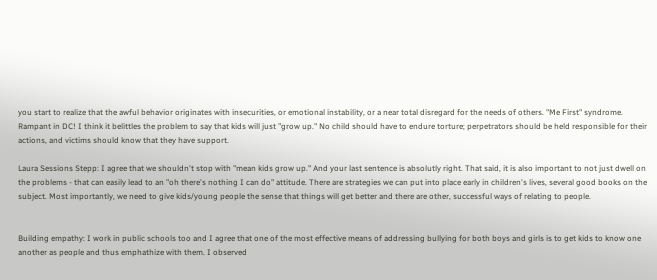you start to realize that the awful behavior originates with insecurities, or emotional instability, or a near total disregard for the needs of others. "Me First" syndrome. Rampant in DC! I think it belittles the problem to say that kids will just "grow up." No child should have to endure torture; perpetrators should be held responsible for their actions, and victims should know that they have support.

Laura Sessions Stepp: I agree that we shouldn't stop with "mean kids grow up." And your last sentence is absolutly right. That said, it is also important to not just dwell on the problems - that can easily lead to an "oh there's nothing I can do" attitude. There are strategies we can put into place early in children's lives, several good books on the subject. Most importantly, we need to give kids/young people the sense that things will get better and there are other, successful ways of relating to people.


Building empathy: I work in public schools too and I agree that one of the most effective means of addressing bullying for both boys and girls is to get kids to know one another as people and thus emphathize with them. I observed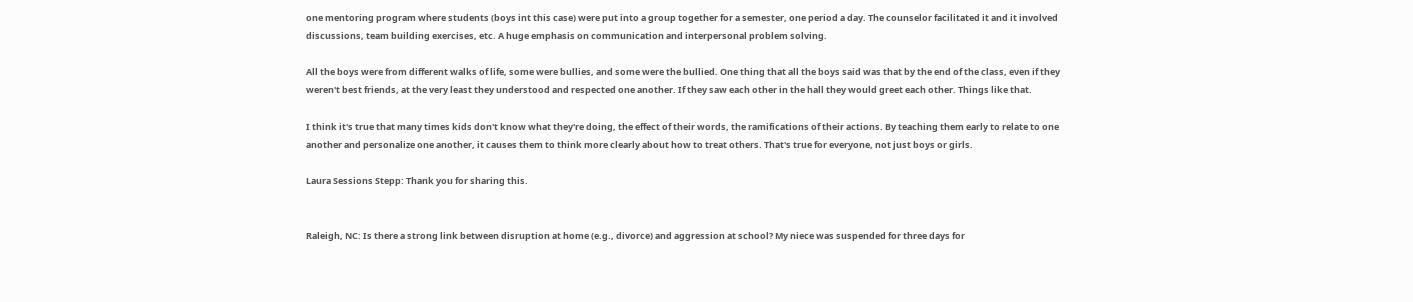one mentoring program where students (boys int this case) were put into a group together for a semester, one period a day. The counselor facilitated it and it involved discussions, team building exercises, etc. A huge emphasis on communication and interpersonal problem solving.

All the boys were from different walks of life, some were bullies, and some were the bullied. One thing that all the boys said was that by the end of the class, even if they weren't best friends, at the very least they understood and respected one another. If they saw each other in the hall they would greet each other. Things like that.

I think it's true that many times kids don't know what they're doing, the effect of their words, the ramifications of their actions. By teaching them early to relate to one another and personalize one another, it causes them to think more clearly about how to treat others. That's true for everyone, not just boys or girls.

Laura Sessions Stepp: Thank you for sharing this.


Raleigh, NC: Is there a strong link between disruption at home (e.g., divorce) and aggression at school? My niece was suspended for three days for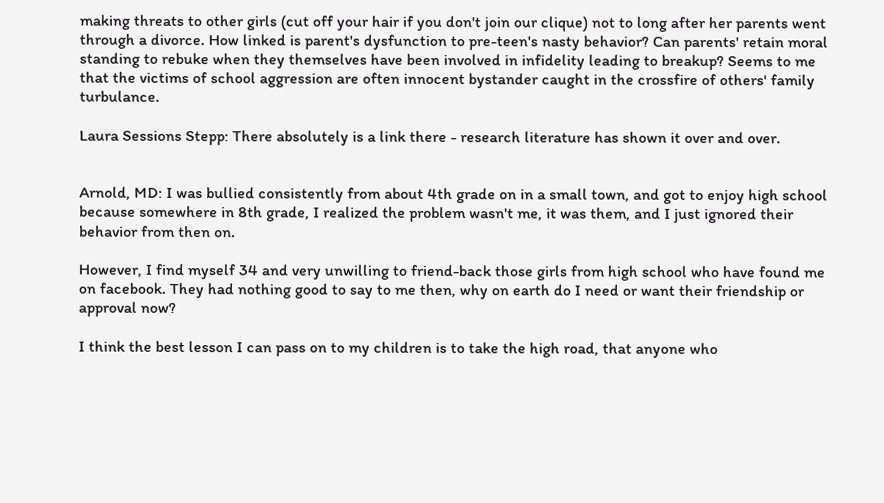making threats to other girls (cut off your hair if you don't join our clique) not to long after her parents went through a divorce. How linked is parent's dysfunction to pre-teen's nasty behavior? Can parents' retain moral standing to rebuke when they themselves have been involved in infidelity leading to breakup? Seems to me that the victims of school aggression are often innocent bystander caught in the crossfire of others' family turbulance.

Laura Sessions Stepp: There absolutely is a link there - research literature has shown it over and over.


Arnold, MD: I was bullied consistently from about 4th grade on in a small town, and got to enjoy high school because somewhere in 8th grade, I realized the problem wasn't me, it was them, and I just ignored their behavior from then on.

However, I find myself 34 and very unwilling to friend-back those girls from high school who have found me on facebook. They had nothing good to say to me then, why on earth do I need or want their friendship or approval now?

I think the best lesson I can pass on to my children is to take the high road, that anyone who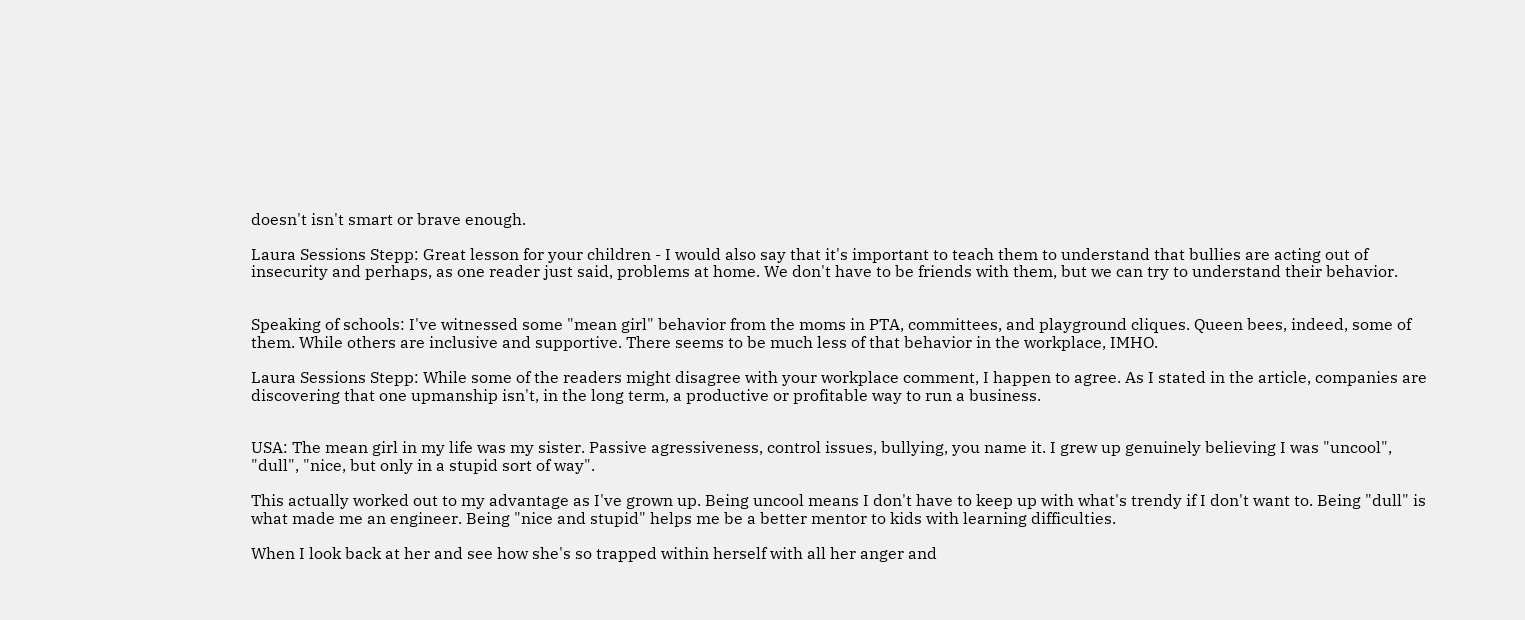doesn't isn't smart or brave enough.

Laura Sessions Stepp: Great lesson for your children - I would also say that it's important to teach them to understand that bullies are acting out of insecurity and perhaps, as one reader just said, problems at home. We don't have to be friends with them, but we can try to understand their behavior.


Speaking of schools: I've witnessed some "mean girl" behavior from the moms in PTA, committees, and playground cliques. Queen bees, indeed, some of them. While others are inclusive and supportive. There seems to be much less of that behavior in the workplace, IMHO.

Laura Sessions Stepp: While some of the readers might disagree with your workplace comment, I happen to agree. As I stated in the article, companies are discovering that one upmanship isn't, in the long term, a productive or profitable way to run a business.


USA: The mean girl in my life was my sister. Passive agressiveness, control issues, bullying, you name it. I grew up genuinely believing I was "uncool", "dull", "nice, but only in a stupid sort of way".

This actually worked out to my advantage as I've grown up. Being uncool means I don't have to keep up with what's trendy if I don't want to. Being "dull" is what made me an engineer. Being "nice and stupid" helps me be a better mentor to kids with learning difficulties.

When I look back at her and see how she's so trapped within herself with all her anger and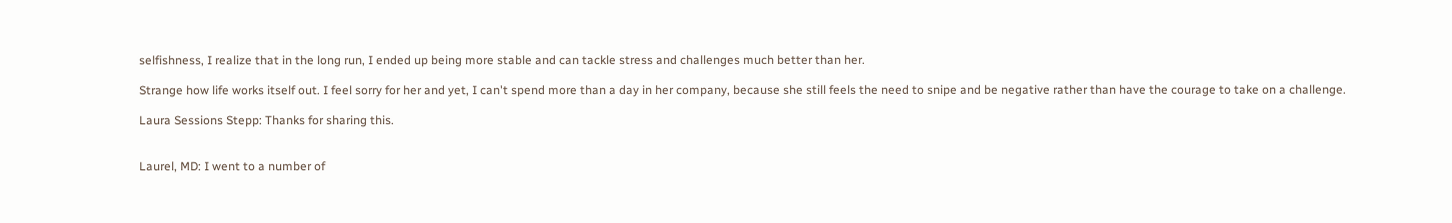selfishness, I realize that in the long run, I ended up being more stable and can tackle stress and challenges much better than her.

Strange how life works itself out. I feel sorry for her and yet, I can't spend more than a day in her company, because she still feels the need to snipe and be negative rather than have the courage to take on a challenge.

Laura Sessions Stepp: Thanks for sharing this.


Laurel, MD: I went to a number of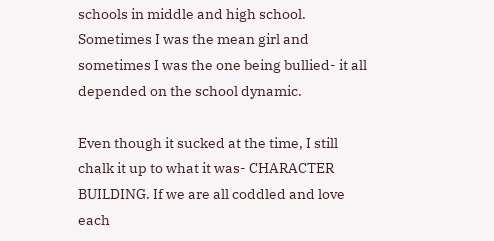schools in middle and high school. Sometimes I was the mean girl and sometimes I was the one being bullied- it all depended on the school dynamic.

Even though it sucked at the time, I still chalk it up to what it was- CHARACTER BUILDING. If we are all coddled and love each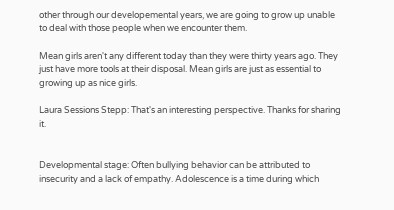other through our developemental years, we are going to grow up unable to deal with those people when we encounter them.

Mean girls aren't any different today than they were thirty years ago. They just have more tools at their disposal. Mean girls are just as essential to growing up as nice girls.

Laura Sessions Stepp: That's an interesting perspective. Thanks for sharing it.


Developmental stage: Often bullying behavior can be attributed to insecurity and a lack of empathy. Adolescence is a time during which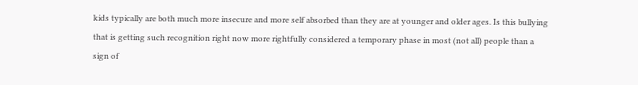kids typically are both much more insecure and more self absorbed than they are at younger and older ages. Is this bullying that is getting such recognition right now more rightfully considered a temporary phase in most (not all) people than a sign of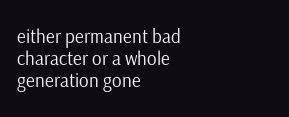either permanent bad character or a whole generation gone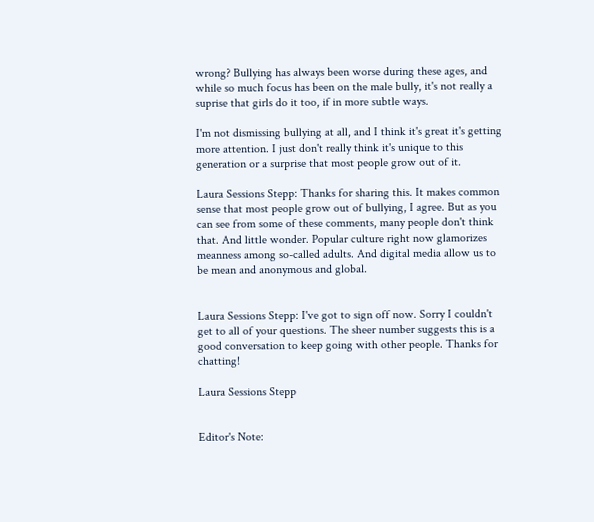wrong? Bullying has always been worse during these ages, and while so much focus has been on the male bully, it's not really a suprise that girls do it too, if in more subtle ways.

I'm not dismissing bullying at all, and I think it's great it's getting more attention. I just don't really think it's unique to this generation or a surprise that most people grow out of it.

Laura Sessions Stepp: Thanks for sharing this. It makes common sense that most people grow out of bullying, I agree. But as you can see from some of these comments, many people don't think that. And little wonder. Popular culture right now glamorizes meanness among so-called adults. And digital media allow us to be mean and anonymous and global.


Laura Sessions Stepp: I've got to sign off now. Sorry I couldn't get to all of your questions. The sheer number suggests this is a good conversation to keep going with other people. Thanks for chatting!

Laura Sessions Stepp


Editor's Note: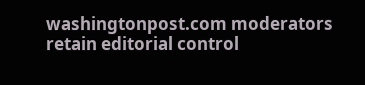washingtonpost.com moderators retain editorial control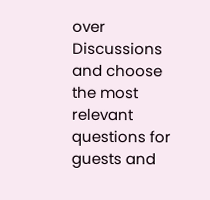over Discussions and choose the most relevant questions for guests and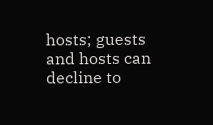hosts; guests and hosts can decline to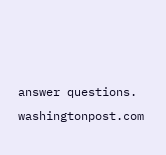answer questions. washingtonpost.com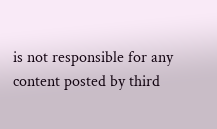is not responsible for any content posted by third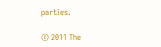parties.

© 2011 The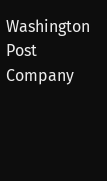Washington Post Company